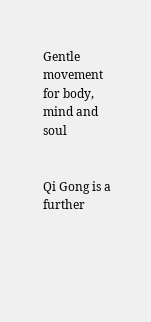Gentle movement for body, mind and soul


Qi Gong is a further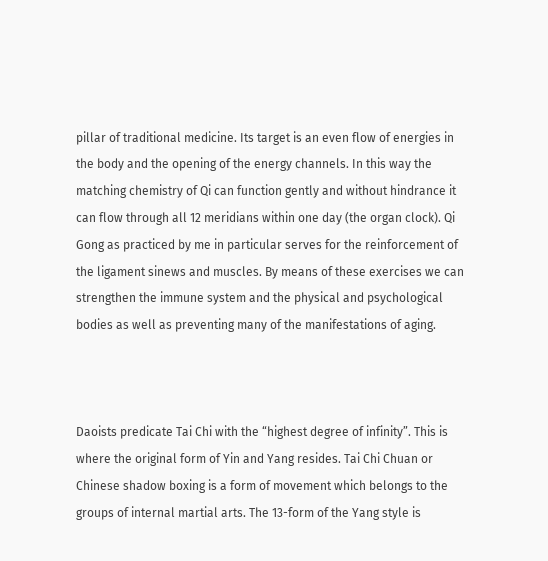pillar of traditional medicine. Its target is an even flow of energies in the body and the opening of the energy channels. In this way the matching chemistry of Qi can function gently and without hindrance it can flow through all 12 meridians within one day (the organ clock). Qi Gong as practiced by me in particular serves for the reinforcement of the ligament sinews and muscles. By means of these exercises we can strengthen the immune system and the physical and psychological bodies as well as preventing many of the manifestations of aging.



Daoists predicate Tai Chi with the “highest degree of infinity”. This is where the original form of Yin and Yang resides. Tai Chi Chuan or Chinese shadow boxing is a form of movement which belongs to the groups of internal martial arts. The 13-form of the Yang style is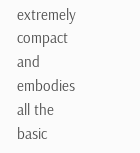extremely compact and embodies all the basic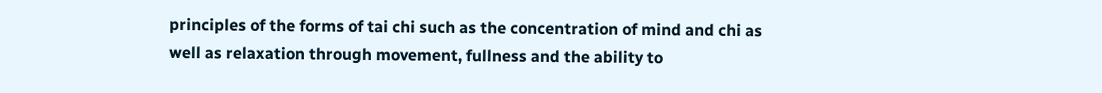principles of the forms of tai chi such as the concentration of mind and chi as well as relaxation through movement, fullness and the ability to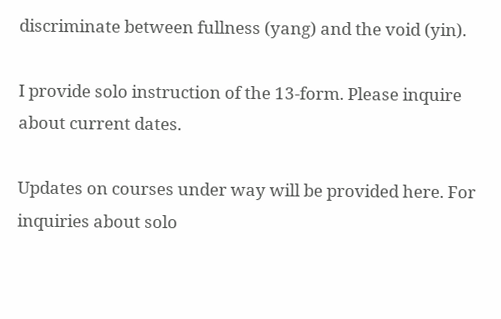discriminate between fullness (yang) and the void (yin).

I provide solo instruction of the 13-form. Please inquire about current dates.

Updates on courses under way will be provided here. For inquiries about solo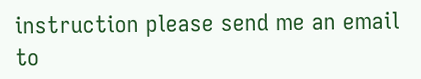instruction please send me an email to